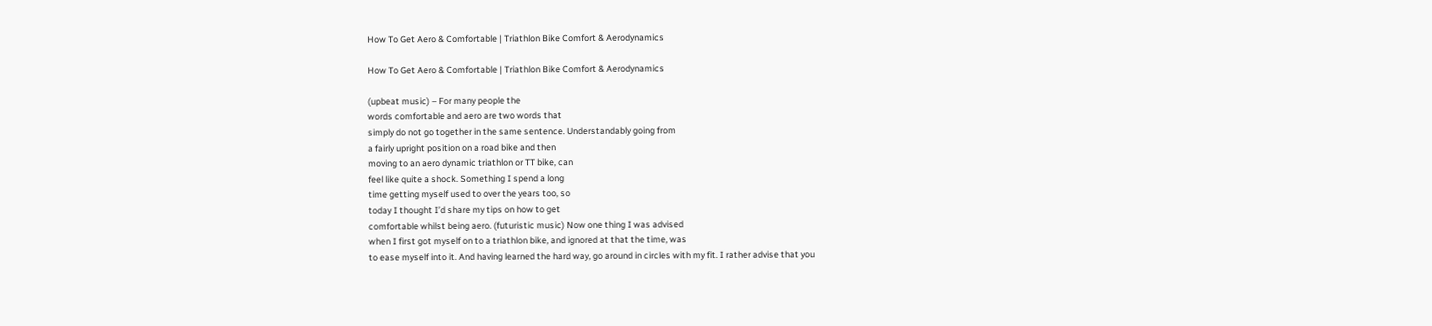How To Get Aero & Comfortable | Triathlon Bike Comfort & Aerodynamics

How To Get Aero & Comfortable | Triathlon Bike Comfort & Aerodynamics

(upbeat music) – For many people the
words comfortable and aero are two words that
simply do not go together in the same sentence. Understandably going from
a fairly upright position on a road bike and then
moving to an aero dynamic triathlon or TT bike, can
feel like quite a shock. Something I spend a long
time getting myself used to over the years too, so
today I thought I’d share my tips on how to get
comfortable whilst being aero. (futuristic music) Now one thing I was advised
when I first got myself on to a triathlon bike, and ignored at that the time, was
to ease myself into it. And having learned the hard way, go around in circles with my fit. I rather advise that you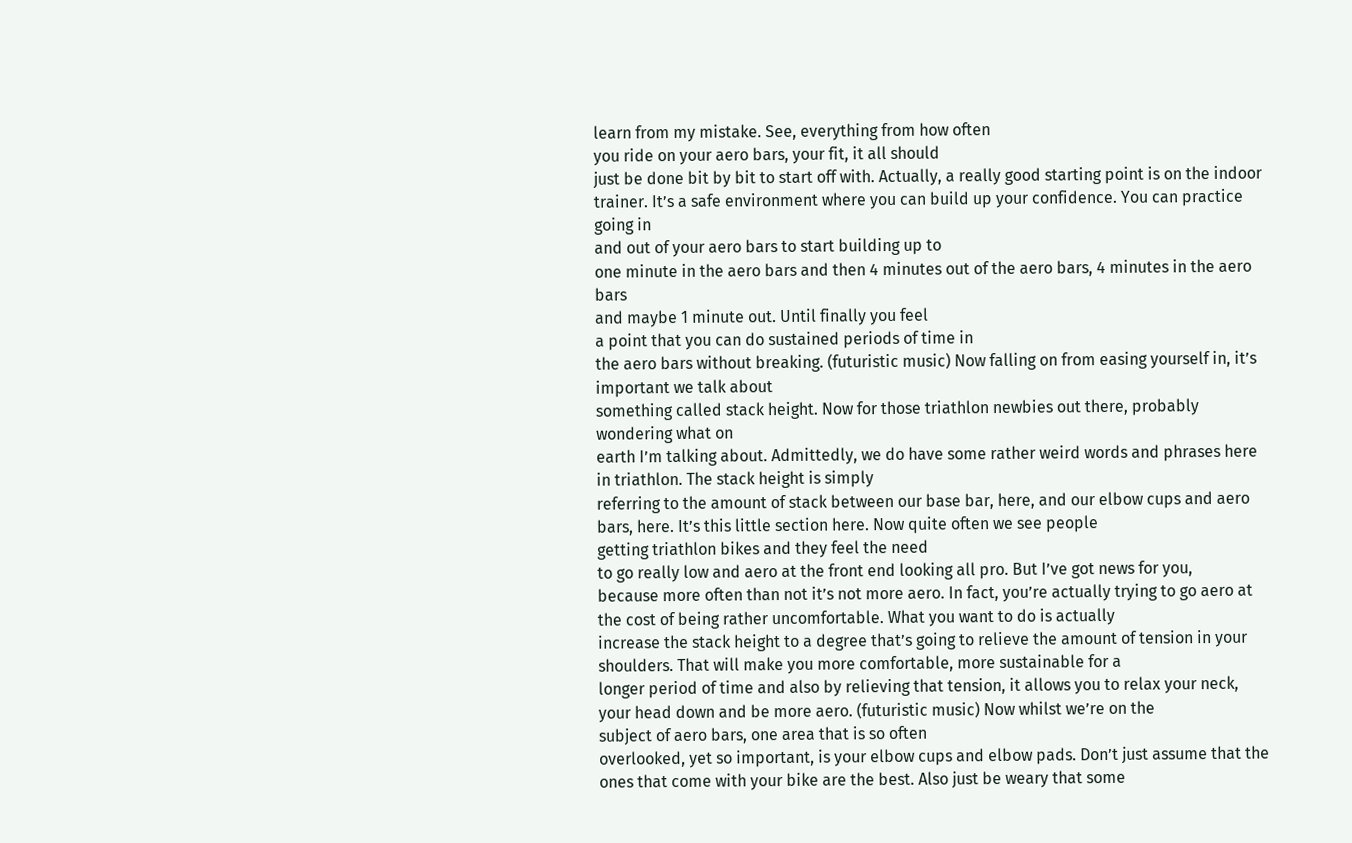learn from my mistake. See, everything from how often
you ride on your aero bars, your fit, it all should
just be done bit by bit to start off with. Actually, a really good starting point is on the indoor trainer. It’s a safe environment where you can build up your confidence. You can practice going in
and out of your aero bars to start building up to
one minute in the aero bars and then 4 minutes out of the aero bars, 4 minutes in the aero bars
and maybe 1 minute out. Until finally you feel
a point that you can do sustained periods of time in
the aero bars without breaking. (futuristic music) Now falling on from easing yourself in, it’s important we talk about
something called stack height. Now for those triathlon newbies out there, probably wondering what on
earth I’m talking about. Admittedly, we do have some rather weird words and phrases here in triathlon. The stack height is simply
referring to the amount of stack between our base bar, here, and our elbow cups and aero bars, here. It’s this little section here. Now quite often we see people
getting triathlon bikes and they feel the need
to go really low and aero at the front end looking all pro. But I’ve got news for you,
because more often than not it’s not more aero. In fact, you’re actually trying to go aero at the cost of being rather uncomfortable. What you want to do is actually
increase the stack height to a degree that’s going to relieve the amount of tension in your shoulders. That will make you more comfortable, more sustainable for a
longer period of time and also by relieving that tension, it allows you to relax your neck, your head down and be more aero. (futuristic music) Now whilst we’re on the
subject of aero bars, one area that is so often
overlooked, yet so important, is your elbow cups and elbow pads. Don’t just assume that the ones that come with your bike are the best. Also just be weary that some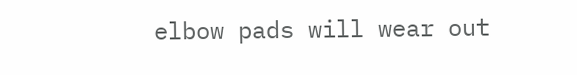elbow pads will wear out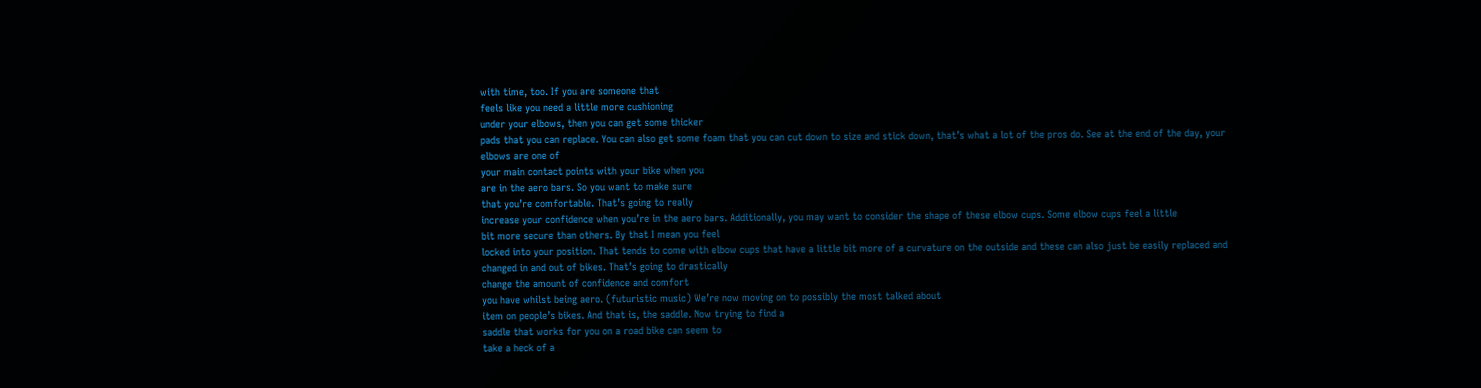with time, too. If you are someone that
feels like you need a little more cushioning
under your elbows, then you can get some thicker
pads that you can replace. You can also get some foam that you can cut down to size and stick down, that’s what a lot of the pros do. See at the end of the day, your elbows are one of
your main contact points with your bike when you
are in the aero bars. So you want to make sure
that you’re comfortable. That’s going to really
increase your confidence when you’re in the aero bars. Additionally, you may want to consider the shape of these elbow cups. Some elbow cups feel a little
bit more secure than others. By that I mean you feel
locked into your position. That tends to come with elbow cups that have a little bit more of a curvature on the outside and these can also just be easily replaced and
changed in and out of bikes. That’s going to drastically
change the amount of confidence and comfort
you have whilst being aero. (futuristic music) We’re now moving on to possibly the most talked about
item on people’s bikes. And that is, the saddle. Now trying to find a
saddle that works for you on a road bike can seem to
take a heck of a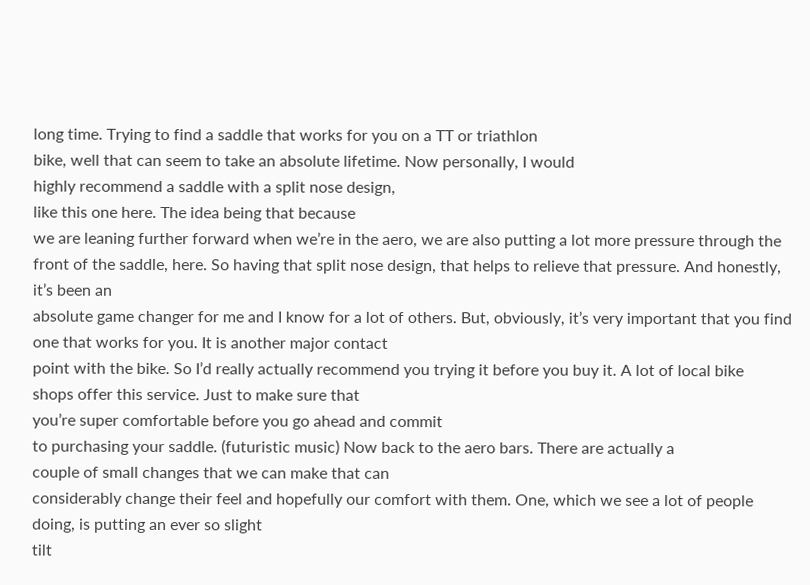long time. Trying to find a saddle that works for you on a TT or triathlon
bike, well that can seem to take an absolute lifetime. Now personally, I would
highly recommend a saddle with a split nose design,
like this one here. The idea being that because
we are leaning further forward when we’re in the aero, we are also putting a lot more pressure through the front of the saddle, here. So having that split nose design, that helps to relieve that pressure. And honestly, it’s been an
absolute game changer for me and I know for a lot of others. But, obviously, it’s very important that you find one that works for you. It is another major contact
point with the bike. So I’d really actually recommend you trying it before you buy it. A lot of local bike
shops offer this service. Just to make sure that
you’re super comfortable before you go ahead and commit
to purchasing your saddle. (futuristic music) Now back to the aero bars. There are actually a
couple of small changes that we can make that can
considerably change their feel and hopefully our comfort with them. One, which we see a lot of people doing, is putting an ever so slight
tilt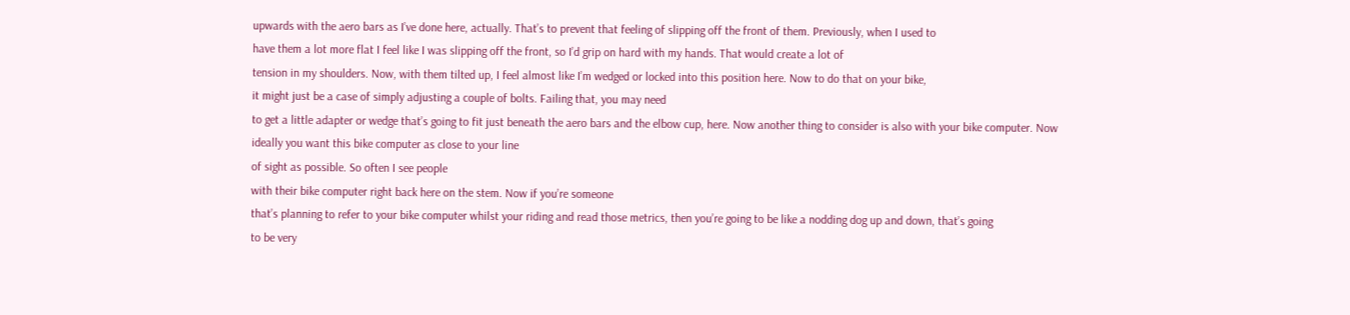upwards with the aero bars as I’ve done here, actually. That’s to prevent that feeling of slipping off the front of them. Previously, when I used to
have them a lot more flat I feel like I was slipping off the front, so I’d grip on hard with my hands. That would create a lot of
tension in my shoulders. Now, with them tilted up, I feel almost like I’m wedged or locked into this position here. Now to do that on your bike,
it might just be a case of simply adjusting a couple of bolts. Failing that, you may need
to get a little adapter or wedge that’s going to fit just beneath the aero bars and the elbow cup, here. Now another thing to consider is also with your bike computer. Now ideally you want this bike computer as close to your line
of sight as possible. So often I see people
with their bike computer right back here on the stem. Now if you’re someone
that’s planning to refer to your bike computer whilst your riding and read those metrics, then you’re going to be like a nodding dog up and down, that’s going
to be very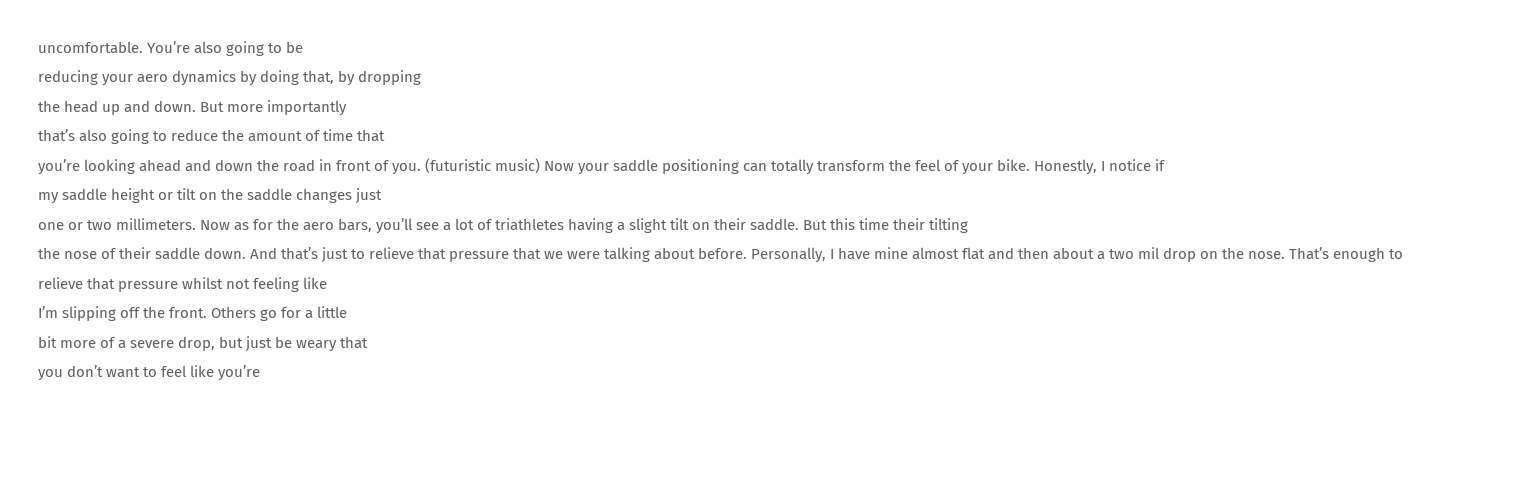uncomfortable. You’re also going to be
reducing your aero dynamics by doing that, by dropping
the head up and down. But more importantly
that’s also going to reduce the amount of time that
you’re looking ahead and down the road in front of you. (futuristic music) Now your saddle positioning can totally transform the feel of your bike. Honestly, I notice if
my saddle height or tilt on the saddle changes just
one or two millimeters. Now as for the aero bars, you’ll see a lot of triathletes having a slight tilt on their saddle. But this time their tilting
the nose of their saddle down. And that’s just to relieve that pressure that we were talking about before. Personally, I have mine almost flat and then about a two mil drop on the nose. That’s enough to relieve that pressure whilst not feeling like
I’m slipping off the front. Others go for a little
bit more of a severe drop, but just be weary that
you don’t want to feel like you’re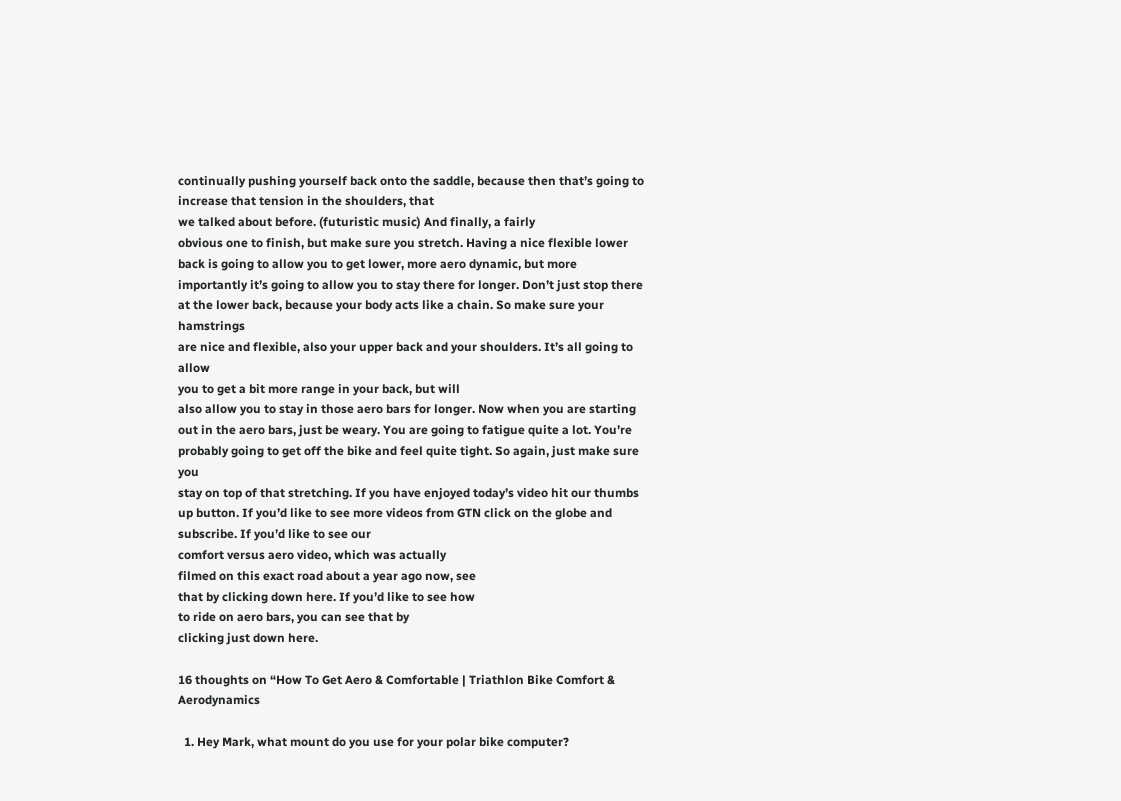continually pushing yourself back onto the saddle, because then that’s going to increase that tension in the shoulders, that
we talked about before. (futuristic music) And finally, a fairly
obvious one to finish, but make sure you stretch. Having a nice flexible lower back is going to allow you to get lower, more aero dynamic, but more
importantly it’s going to allow you to stay there for longer. Don’t just stop there at the lower back, because your body acts like a chain. So make sure your hamstrings
are nice and flexible, also your upper back and your shoulders. It’s all going to allow
you to get a bit more range in your back, but will
also allow you to stay in those aero bars for longer. Now when you are starting out in the aero bars, just be weary. You are going to fatigue quite a lot. You’re probably going to get off the bike and feel quite tight. So again, just make sure you
stay on top of that stretching. If you have enjoyed today’s video hit our thumbs up button. If you’d like to see more videos from GTN click on the globe and subscribe. If you’d like to see our
comfort versus aero video, which was actually
filmed on this exact road about a year ago now, see
that by clicking down here. If you’d like to see how
to ride on aero bars, you can see that by
clicking just down here.

16 thoughts on “How To Get Aero & Comfortable | Triathlon Bike Comfort & Aerodynamics

  1. Hey Mark, what mount do you use for your polar bike computer?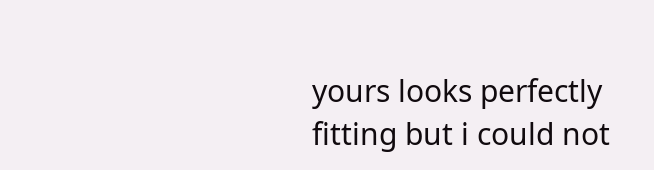yours looks perfectly fitting but i could not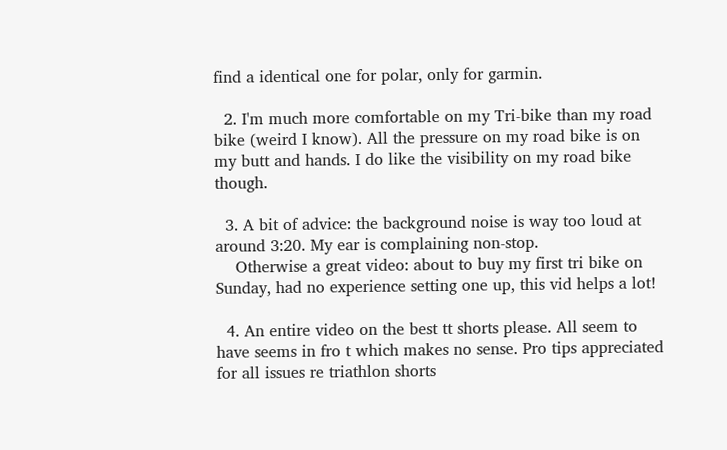find a identical one for polar, only for garmin.

  2. I'm much more comfortable on my Tri-bike than my road bike (weird I know). All the pressure on my road bike is on my butt and hands. I do like the visibility on my road bike though.

  3. A bit of advice: the background noise is way too loud at around 3:20. My ear is complaining non-stop.
    Otherwise a great video: about to buy my first tri bike on Sunday, had no experience setting one up, this vid helps a lot!

  4. An entire video on the best tt shorts please. All seem to have seems in fro t which makes no sense. Pro tips appreciated for all issues re triathlon shorts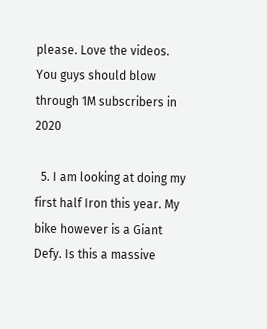please. Love the videos. You guys should blow through 1M subscribers in 2020

  5. I am looking at doing my first half Iron this year. My bike however is a Giant Defy. Is this a massive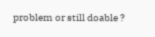problem or still doable ?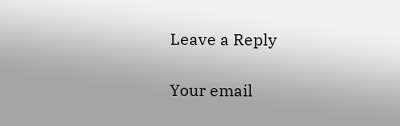Leave a Reply

Your email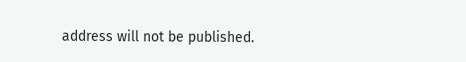address will not be published.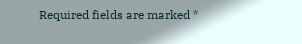Required fields are marked *